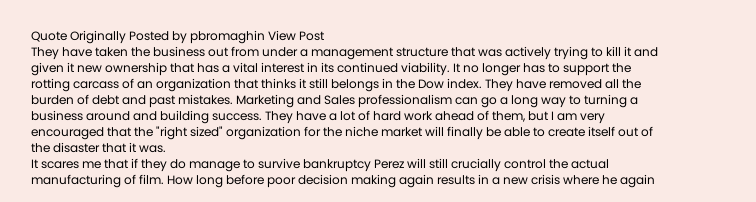Quote Originally Posted by pbromaghin View Post
They have taken the business out from under a management structure that was actively trying to kill it and given it new ownership that has a vital interest in its continued viability. It no longer has to support the rotting carcass of an organization that thinks it still belongs in the Dow index. They have removed all the burden of debt and past mistakes. Marketing and Sales professionalism can go a long way to turning a business around and building success. They have a lot of hard work ahead of them, but I am very encouraged that the "right sized" organization for the niche market will finally be able to create itself out of the disaster that it was.
It scares me that if they do manage to survive bankruptcy Perez will still crucially control the actual manufacturing of film. How long before poor decision making again results in a new crisis where he again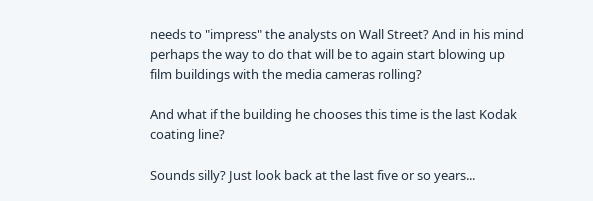needs to "impress" the analysts on Wall Street? And in his mind perhaps the way to do that will be to again start blowing up film buildings with the media cameras rolling?

And what if the building he chooses this time is the last Kodak coating line?

Sounds silly? Just look back at the last five or so years...